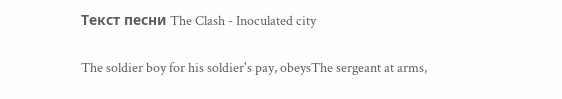Текст песни The Clash - Inoculated city

The soldier boy for his soldier's pay, obeysThe sergeant at arms,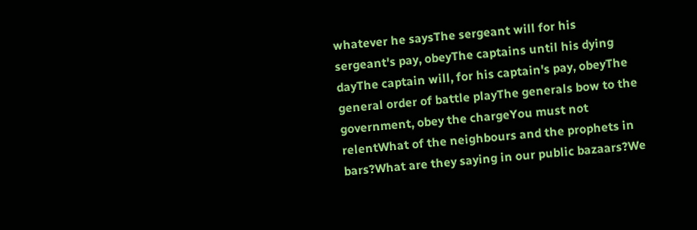whatever he saysThe sergeant will for his sergeant's pay, obeyThe captains until his dying dayThe captain will, for his captain's pay, obeyThe general order of battle playThe generals bow to the government, obey the chargeYou must not relentWhat of the neighbours and the prophets in bars?What are they saying in our public bazaars?We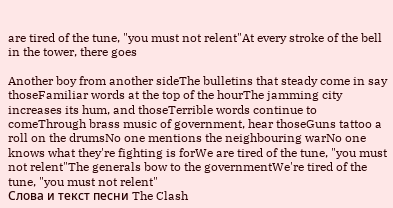are tired of the tune, "you must not relent"At every stroke of the bell in the tower, there goes

Another boy from another sideThe bulletins that steady come in say thoseFamiliar words at the top of the hourThe jamming city increases its hum, and thoseTerrible words continue to comeThrough brass music of government, hear thoseGuns tattoo a roll on the drumsNo one mentions the neighbouring warNo one knows what they're fighting is forWe are tired of the tune, "you must not relent"The generals bow to the governmentWe're tired of the tune, "you must not relent"
Слова и текст песни The Clash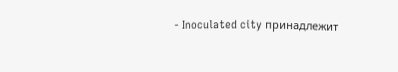- Inoculated city принадлежит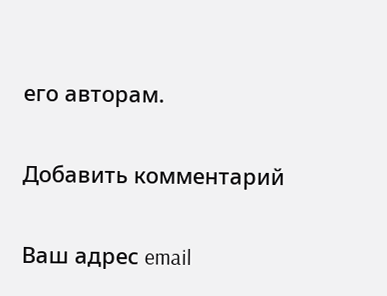его авторам.

Добавить комментарий

Ваш адрес email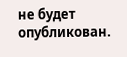не будет опубликован.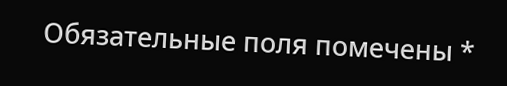Обязательные поля помечены *